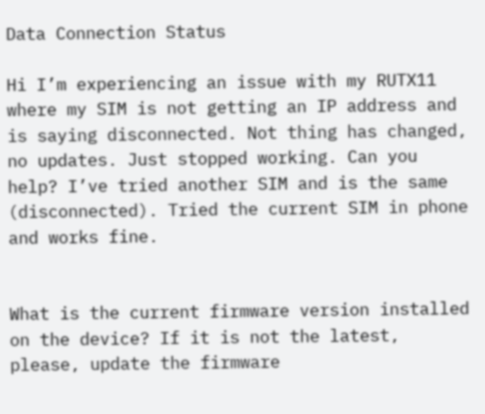Data Connection Status

Hi I’m experiencing an issue with my RUTX11 where my SIM is not getting an IP address and is saying disconnected. Not thing has changed, no updates. Just stopped working. Can you help? I’ve tried another SIM and is the same (disconnected). Tried the current SIM in phone and works fine.


What is the current firmware version installed on the device? If it is not the latest, please, update the firmware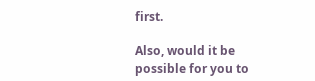first.

Also, would it be possible for you to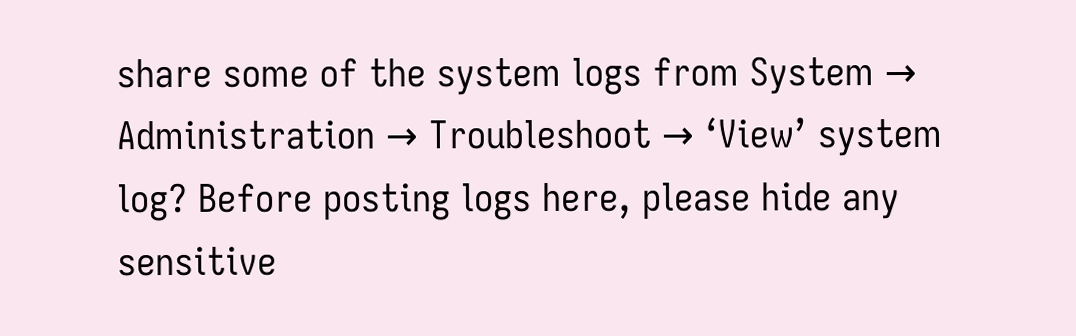share some of the system logs from System → Administration → Troubleshoot → ‘View’ system log? Before posting logs here, please hide any sensitive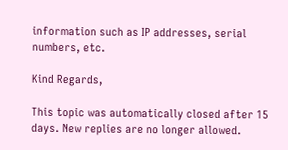information such as IP addresses, serial numbers, etc.

Kind Regards,

This topic was automatically closed after 15 days. New replies are no longer allowed.